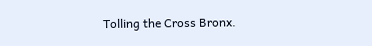Tolling the Cross Bronx.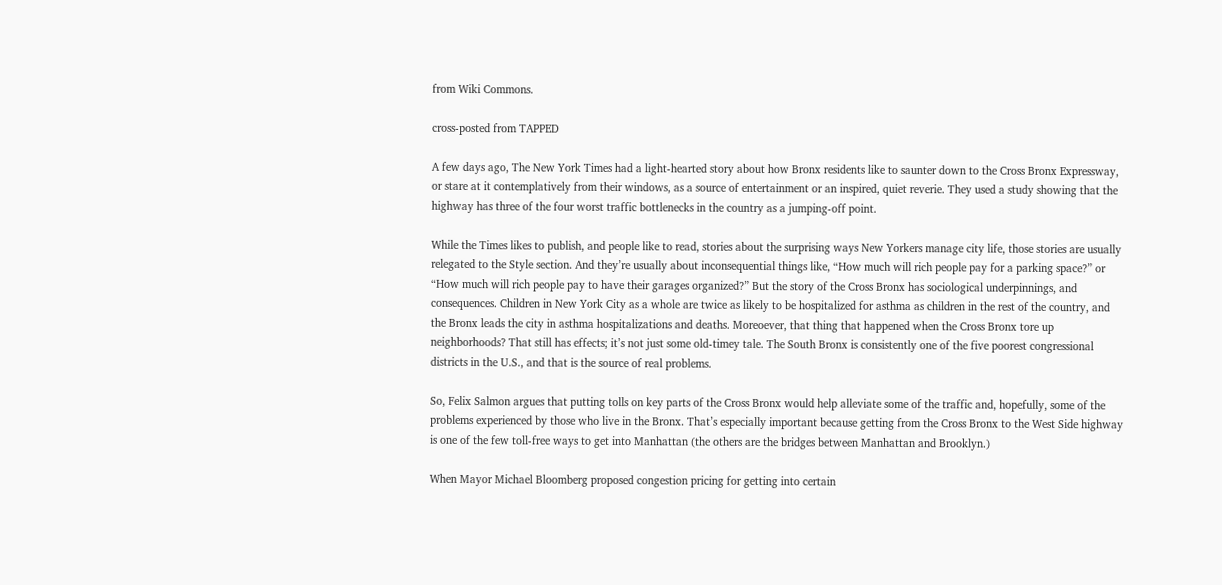from Wiki Commons.

cross-posted from TAPPED

A few days ago, The New York Times had a light-hearted story about how Bronx residents like to saunter down to the Cross Bronx Expressway, or stare at it contemplatively from their windows, as a source of entertainment or an inspired, quiet reverie. They used a study showing that the highway has three of the four worst traffic bottlenecks in the country as a jumping-off point.

While the Times likes to publish, and people like to read, stories about the surprising ways New Yorkers manage city life, those stories are usually relegated to the Style section. And they’re usually about inconsequential things like, “How much will rich people pay for a parking space?” or “How much will rich people pay to have their garages organized?” But the story of the Cross Bronx has sociological underpinnings, and consequences. Children in New York City as a whole are twice as likely to be hospitalized for asthma as children in the rest of the country, and the Bronx leads the city in asthma hospitalizations and deaths. Moreoever, that thing that happened when the Cross Bronx tore up neighborhoods? That still has effects; it’s not just some old-timey tale. The South Bronx is consistently one of the five poorest congressional districts in the U.S., and that is the source of real problems.

So, Felix Salmon argues that putting tolls on key parts of the Cross Bronx would help alleviate some of the traffic and, hopefully, some of the problems experienced by those who live in the Bronx. That’s especially important because getting from the Cross Bronx to the West Side highway is one of the few toll-free ways to get into Manhattan (the others are the bridges between Manhattan and Brooklyn.)

When Mayor Michael Bloomberg proposed congestion pricing for getting into certain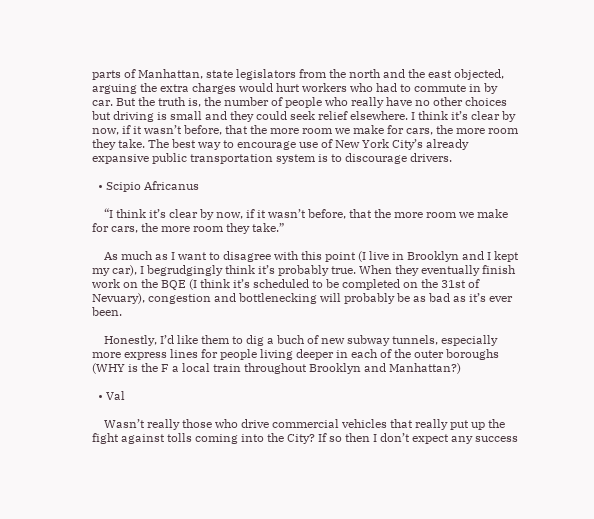parts of Manhattan, state legislators from the north and the east objected, arguing the extra charges would hurt workers who had to commute in by car. But the truth is, the number of people who really have no other choices but driving is small and they could seek relief elsewhere. I think it’s clear by now, if it wasn’t before, that the more room we make for cars, the more room they take. The best way to encourage use of New York City’s already expansive public transportation system is to discourage drivers.

  • Scipio Africanus

    “I think it’s clear by now, if it wasn’t before, that the more room we make for cars, the more room they take.”

    As much as I want to disagree with this point (I live in Brooklyn and I kept my car), I begrudgingly think it’s probably true. When they eventually finish work on the BQE (I think it’s scheduled to be completed on the 31st of Nevuary), congestion and bottlenecking will probably be as bad as it’s ever been.

    Honestly, I’d like them to dig a buch of new subway tunnels, especially more express lines for people living deeper in each of the outer boroughs (WHY is the F a local train throughout Brooklyn and Manhattan?)

  • Val

    Wasn’t really those who drive commercial vehicles that really put up the fight against tolls coming into the City? If so then I don’t expect any success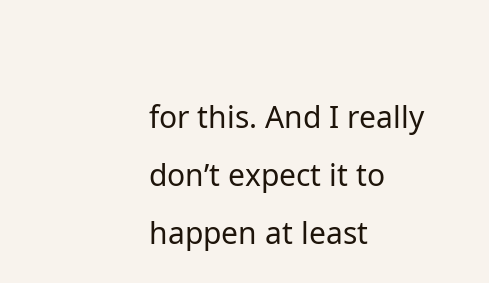for this. And I really don’t expect it to happen at least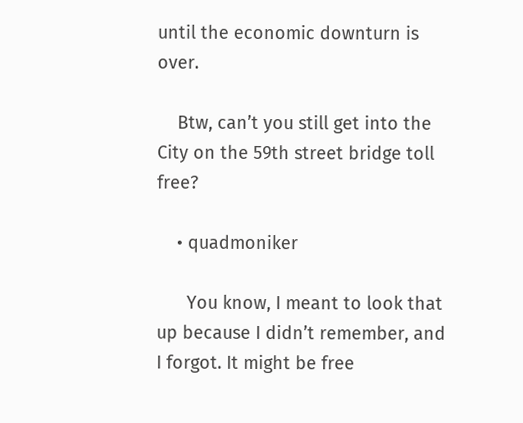until the economic downturn is over.

    Btw, can’t you still get into the City on the 59th street bridge toll free?

    • quadmoniker

      You know, I meant to look that up because I didn’t remember, and I forgot. It might be free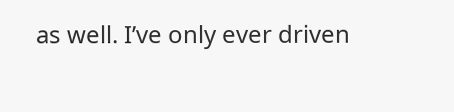as well. I’ve only ever driven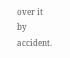over it by accident.